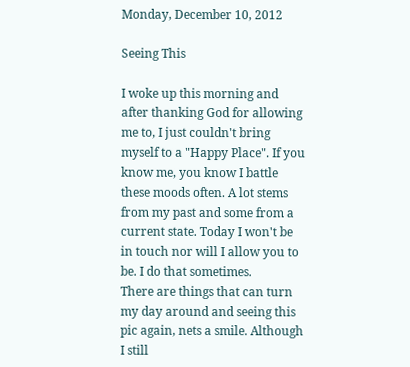Monday, December 10, 2012

Seeing This

I woke up this morning and after thanking God for allowing me to, I just couldn't bring myself to a "Happy Place". If you know me, you know I battle these moods often. A lot stems from my past and some from a current state. Today I won't be in touch nor will I allow you to be. I do that sometimes.
There are things that can turn my day around and seeing this pic again, nets a smile. Although I still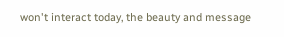won't interact today, the beauty and message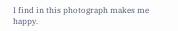I find in this photograph makes me happy.